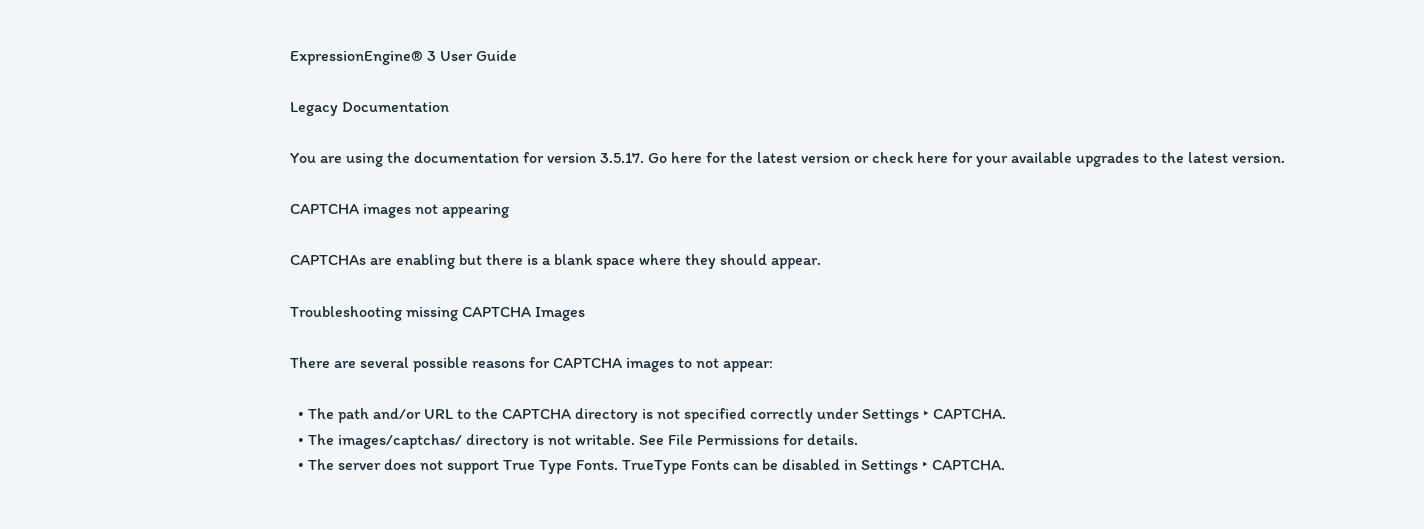ExpressionEngine® 3 User Guide

Legacy Documentation

You are using the documentation for version 3.5.17. Go here for the latest version or check here for your available upgrades to the latest version.

CAPTCHA images not appearing

CAPTCHAs are enabling but there is a blank space where they should appear.

Troubleshooting missing CAPTCHA Images

There are several possible reasons for CAPTCHA images to not appear:

  • The path and/or URL to the CAPTCHA directory is not specified correctly under Settings ‣ CAPTCHA.
  • The images/captchas/ directory is not writable. See File Permissions for details.
  • The server does not support True Type Fonts. TrueType Fonts can be disabled in Settings ‣ CAPTCHA.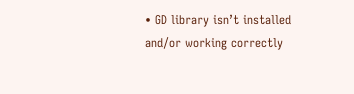• GD library isn’t installed and/or working correctly